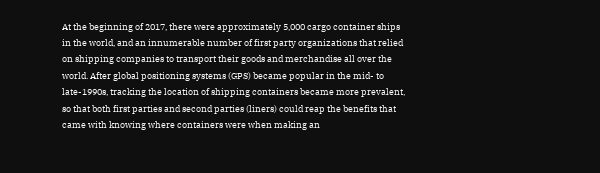At the beginning of 2017, there were approximately 5,000 cargo container ships in the world, and an innumerable number of first party organizations that relied on shipping companies to transport their goods and merchandise all over the world. After global positioning systems (GPS) became popular in the mid- to late-1990s, tracking the location of shipping containers became more prevalent, so that both first parties and second parties (liners) could reap the benefits that came with knowing where containers were when making an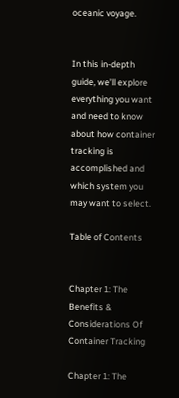oceanic voyage.


In this in-depth guide, we’ll explore everything you want and need to know about how container tracking is accomplished and which system you may want to select.

Table of Contents


Chapter 1: The Benefits & Considerations Of Container Tracking

Chapter 1: The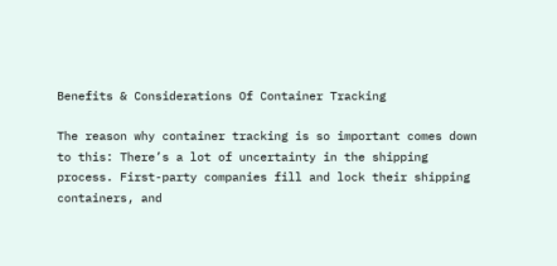Benefits & Considerations Of Container Tracking

The reason why container tracking is so important comes down to this: There’s a lot of uncertainty in the shipping process. First-party companies fill and lock their shipping containers, and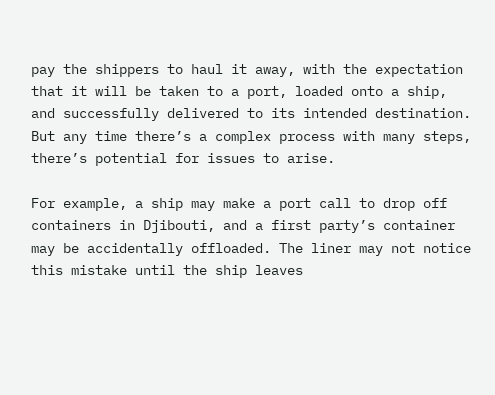pay the shippers to haul it away, with the expectation that it will be taken to a port, loaded onto a ship, and successfully delivered to its intended destination. But any time there’s a complex process with many steps, there’s potential for issues to arise.

For example, a ship may make a port call to drop off containers in Djibouti, and a first party’s container may be accidentally offloaded. The liner may not notice this mistake until the ship leaves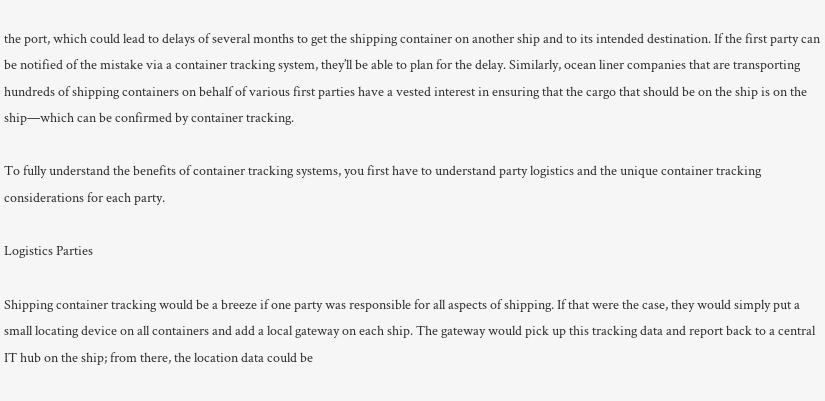the port, which could lead to delays of several months to get the shipping container on another ship and to its intended destination. If the first party can be notified of the mistake via a container tracking system, they’ll be able to plan for the delay. Similarly, ocean liner companies that are transporting hundreds of shipping containers on behalf of various first parties have a vested interest in ensuring that the cargo that should be on the ship is on the ship—which can be confirmed by container tracking.

To fully understand the benefits of container tracking systems, you first have to understand party logistics and the unique container tracking considerations for each party.

Logistics Parties

Shipping container tracking would be a breeze if one party was responsible for all aspects of shipping. If that were the case, they would simply put a small locating device on all containers and add a local gateway on each ship. The gateway would pick up this tracking data and report back to a central IT hub on the ship; from there, the location data could be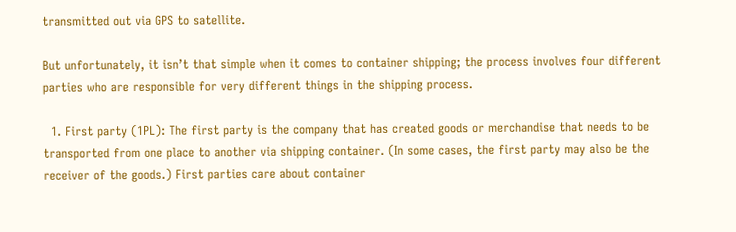transmitted out via GPS to satellite.

But unfortunately, it isn’t that simple when it comes to container shipping; the process involves four different parties who are responsible for very different things in the shipping process.

  1. First party (1PL): The first party is the company that has created goods or merchandise that needs to be transported from one place to another via shipping container. (In some cases, the first party may also be the receiver of the goods.) First parties care about container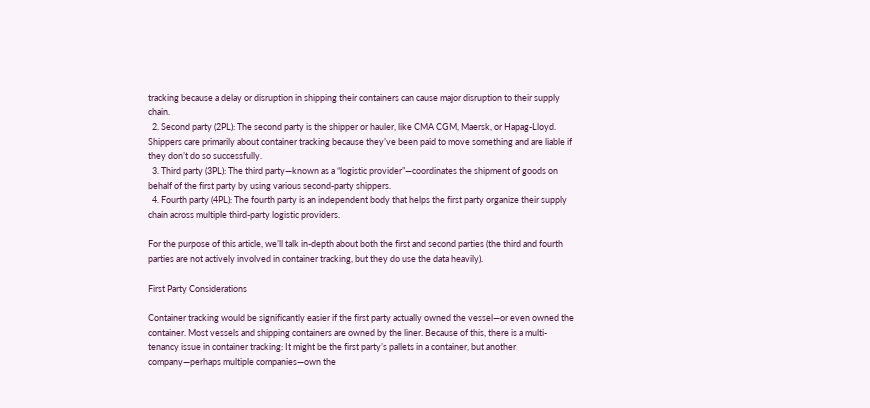tracking because a delay or disruption in shipping their containers can cause major disruption to their supply chain.
  2. Second party (2PL): The second party is the shipper or hauler, like CMA CGM, Maersk, or Hapag-Lloyd. Shippers care primarily about container tracking because they’ve been paid to move something and are liable if they don’t do so successfully.
  3. Third party (3PL): The third party—known as a “logistic provider”—coordinates the shipment of goods on behalf of the first party by using various second-party shippers.
  4. Fourth party (4PL): The fourth party is an independent body that helps the first party organize their supply chain across multiple third-party logistic providers.

For the purpose of this article, we’ll talk in-depth about both the first and second parties (the third and fourth parties are not actively involved in container tracking, but they do use the data heavily).

First Party Considerations

Container tracking would be significantly easier if the first party actually owned the vessel—or even owned the container. Most vessels and shipping containers are owned by the liner. Because of this, there is a multi-tenancy issue in container tracking: It might be the first party’s pallets in a container, but another company—perhaps multiple companies—own the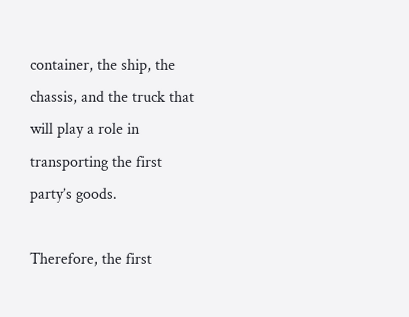container, the ship, the chassis, and the truck that will play a role in transporting the first party’s goods.

Therefore, the first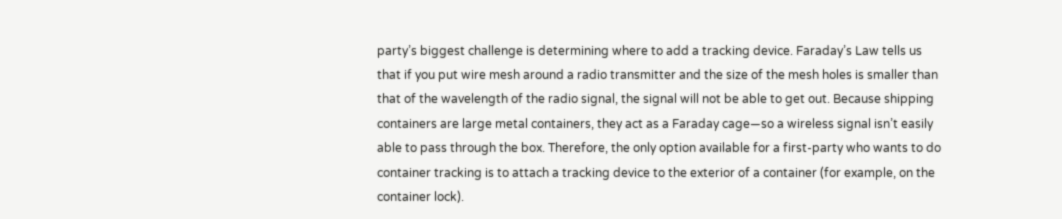party’s biggest challenge is determining where to add a tracking device. Faraday’s Law tells us that if you put wire mesh around a radio transmitter and the size of the mesh holes is smaller than that of the wavelength of the radio signal, the signal will not be able to get out. Because shipping containers are large metal containers, they act as a Faraday cage—so a wireless signal isn’t easily able to pass through the box. Therefore, the only option available for a first-party who wants to do container tracking is to attach a tracking device to the exterior of a container (for example, on the container lock).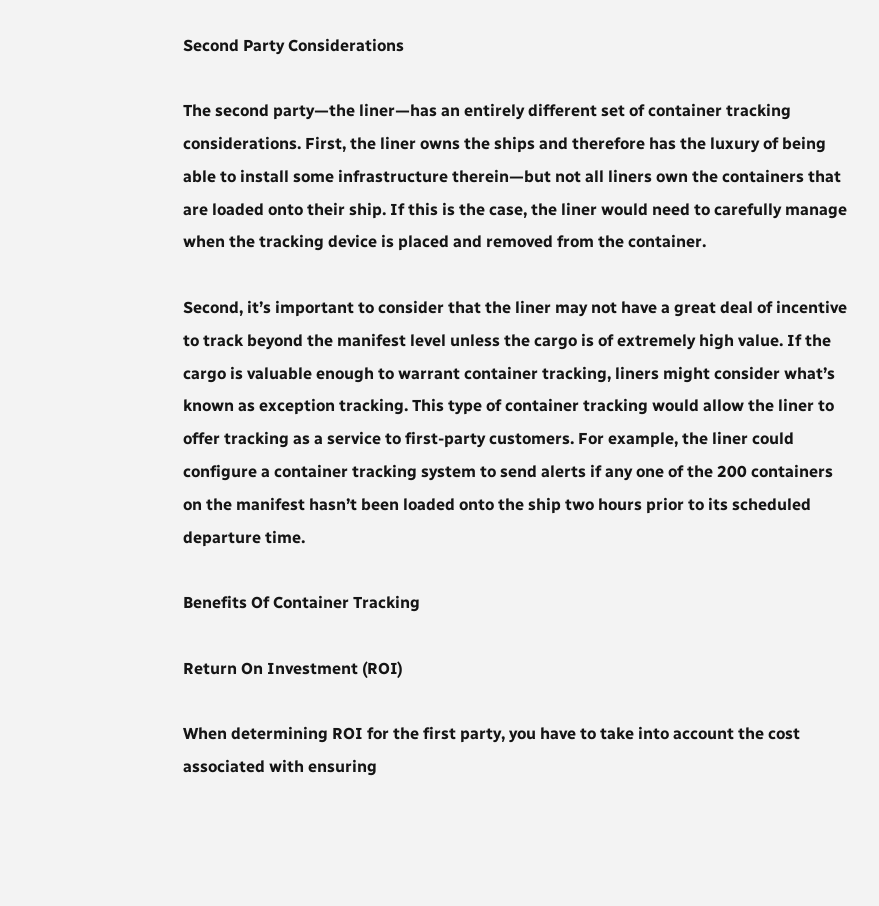Second Party Considerations

The second party—the liner—has an entirely different set of container tracking considerations. First, the liner owns the ships and therefore has the luxury of being able to install some infrastructure therein—but not all liners own the containers that are loaded onto their ship. If this is the case, the liner would need to carefully manage when the tracking device is placed and removed from the container.

Second, it’s important to consider that the liner may not have a great deal of incentive to track beyond the manifest level unless the cargo is of extremely high value. If the cargo is valuable enough to warrant container tracking, liners might consider what’s known as exception tracking. This type of container tracking would allow the liner to offer tracking as a service to first-party customers. For example, the liner could configure a container tracking system to send alerts if any one of the 200 containers on the manifest hasn’t been loaded onto the ship two hours prior to its scheduled departure time.

Benefits Of Container Tracking

Return On Investment (ROI)

When determining ROI for the first party, you have to take into account the cost associated with ensuring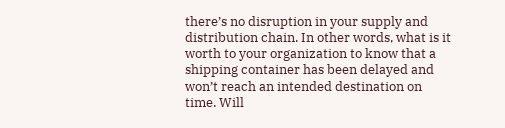there’s no disruption in your supply and distribution chain. In other words, what is it worth to your organization to know that a shipping container has been delayed and won’t reach an intended destination on time. Will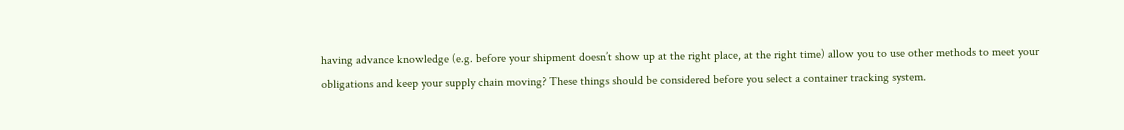having advance knowledge (e.g. before your shipment doesn’t show up at the right place, at the right time) allow you to use other methods to meet your obligations and keep your supply chain moving? These things should be considered before you select a container tracking system.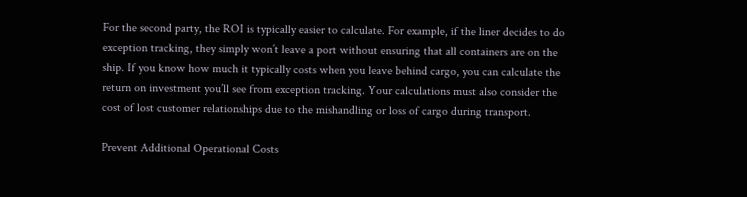For the second party, the ROI is typically easier to calculate. For example, if the liner decides to do exception tracking, they simply won’t leave a port without ensuring that all containers are on the ship. If you know how much it typically costs when you leave behind cargo, you can calculate the return on investment you’ll see from exception tracking. Your calculations must also consider the cost of lost customer relationships due to the mishandling or loss of cargo during transport.

Prevent Additional Operational Costs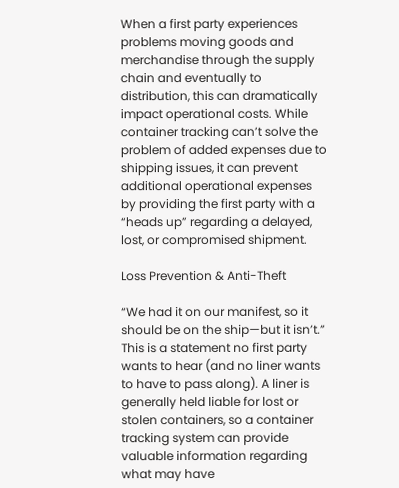When a first party experiences problems moving goods and merchandise through the supply chain and eventually to distribution, this can dramatically impact operational costs. While container tracking can’t solve the problem of added expenses due to shipping issues, it can prevent additional operational expenses by providing the first party with a “heads up” regarding a delayed, lost, or compromised shipment.

Loss Prevention & Anti-Theft

“We had it on our manifest, so it should be on the ship—but it isn’t.” This is a statement no first party wants to hear (and no liner wants to have to pass along). A liner is generally held liable for lost or stolen containers, so a container tracking system can provide valuable information regarding what may have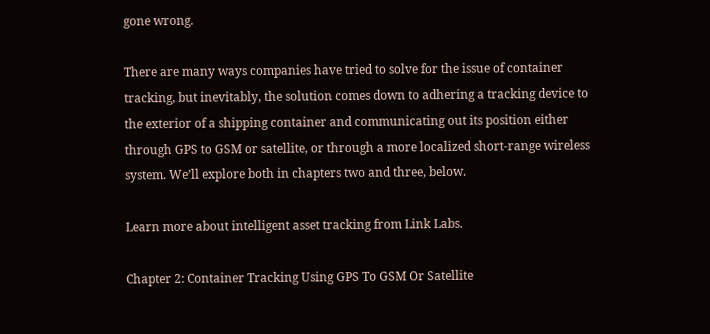gone wrong.

There are many ways companies have tried to solve for the issue of container tracking, but inevitably, the solution comes down to adhering a tracking device to the exterior of a shipping container and communicating out its position either through GPS to GSM or satellite, or through a more localized short-range wireless system. We’ll explore both in chapters two and three, below.

Learn more about intelligent asset tracking from Link Labs.

Chapter 2: Container Tracking Using GPS To GSM Or Satellite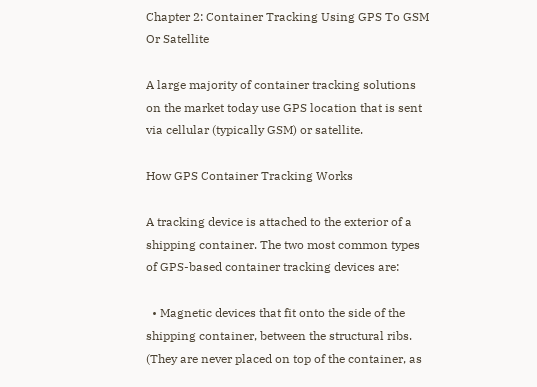Chapter 2: Container Tracking Using GPS To GSM Or Satellite

A large majority of container tracking solutions on the market today use GPS location that is sent via cellular (typically GSM) or satellite.

How GPS Container Tracking Works

A tracking device is attached to the exterior of a shipping container. The two most common types of GPS-based container tracking devices are:

  • Magnetic devices that fit onto the side of the shipping container, between the structural ribs. (They are never placed on top of the container, as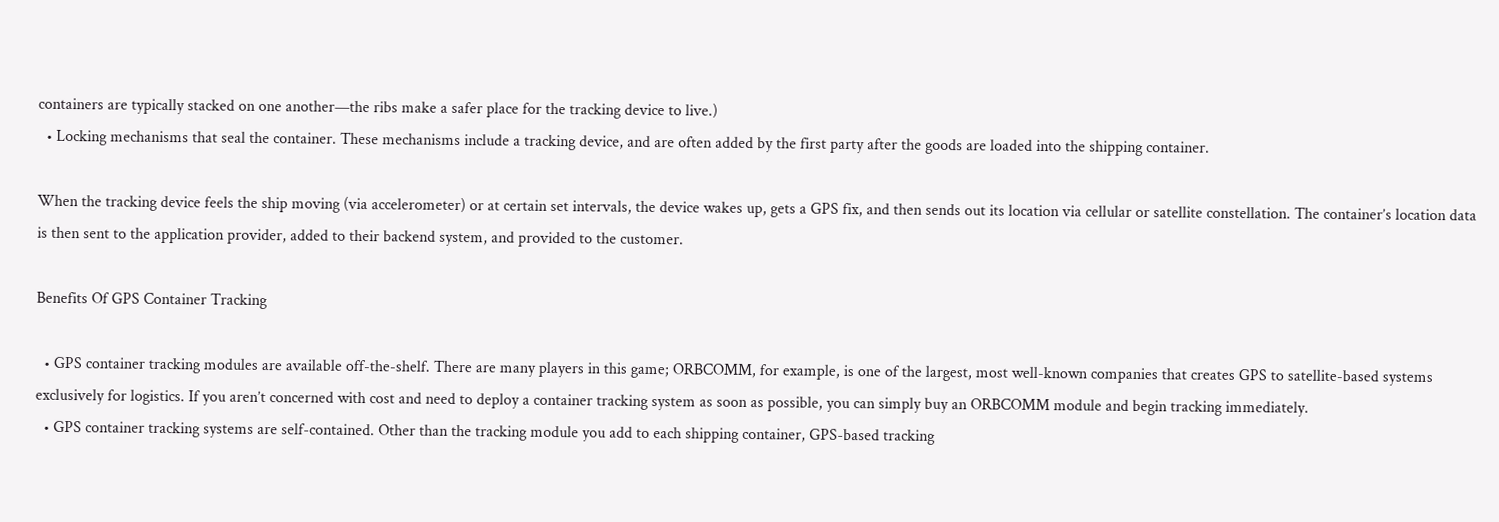containers are typically stacked on one another—the ribs make a safer place for the tracking device to live.)
  • Locking mechanisms that seal the container. These mechanisms include a tracking device, and are often added by the first party after the goods are loaded into the shipping container.

When the tracking device feels the ship moving (via accelerometer) or at certain set intervals, the device wakes up, gets a GPS fix, and then sends out its location via cellular or satellite constellation. The container’s location data is then sent to the application provider, added to their backend system, and provided to the customer.

Benefits Of GPS Container Tracking

  • GPS container tracking modules are available off-the-shelf. There are many players in this game; ORBCOMM, for example, is one of the largest, most well-known companies that creates GPS to satellite-based systems exclusively for logistics. If you aren’t concerned with cost and need to deploy a container tracking system as soon as possible, you can simply buy an ORBCOMM module and begin tracking immediately.
  • GPS container tracking systems are self-contained. Other than the tracking module you add to each shipping container, GPS-based tracking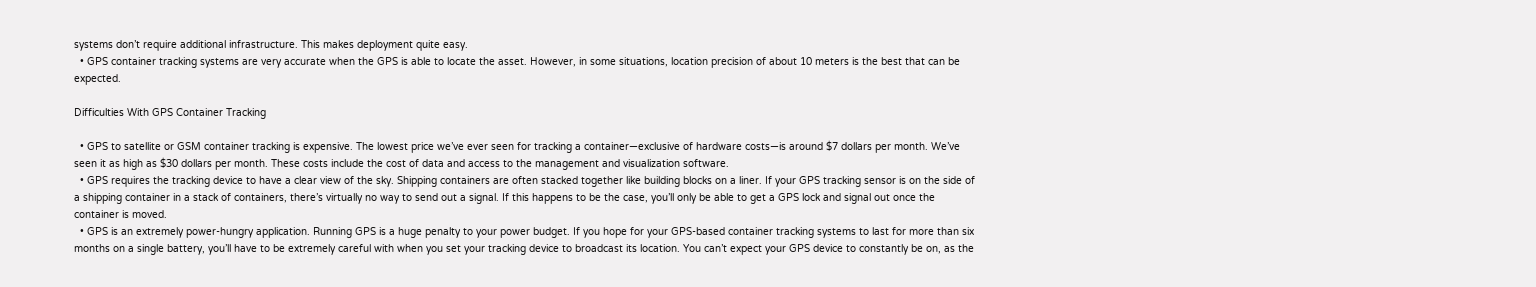systems don’t require additional infrastructure. This makes deployment quite easy.
  • GPS container tracking systems are very accurate when the GPS is able to locate the asset. However, in some situations, location precision of about 10 meters is the best that can be expected.

Difficulties With GPS Container Tracking

  • GPS to satellite or GSM container tracking is expensive. The lowest price we’ve ever seen for tracking a container—exclusive of hardware costs—is around $7 dollars per month. We’ve seen it as high as $30 dollars per month. These costs include the cost of data and access to the management and visualization software.
  • GPS requires the tracking device to have a clear view of the sky. Shipping containers are often stacked together like building blocks on a liner. If your GPS tracking sensor is on the side of a shipping container in a stack of containers, there’s virtually no way to send out a signal. If this happens to be the case, you’ll only be able to get a GPS lock and signal out once the container is moved.
  • GPS is an extremely power-hungry application. Running GPS is a huge penalty to your power budget. If you hope for your GPS-based container tracking systems to last for more than six months on a single battery, you’ll have to be extremely careful with when you set your tracking device to broadcast its location. You can’t expect your GPS device to constantly be on, as the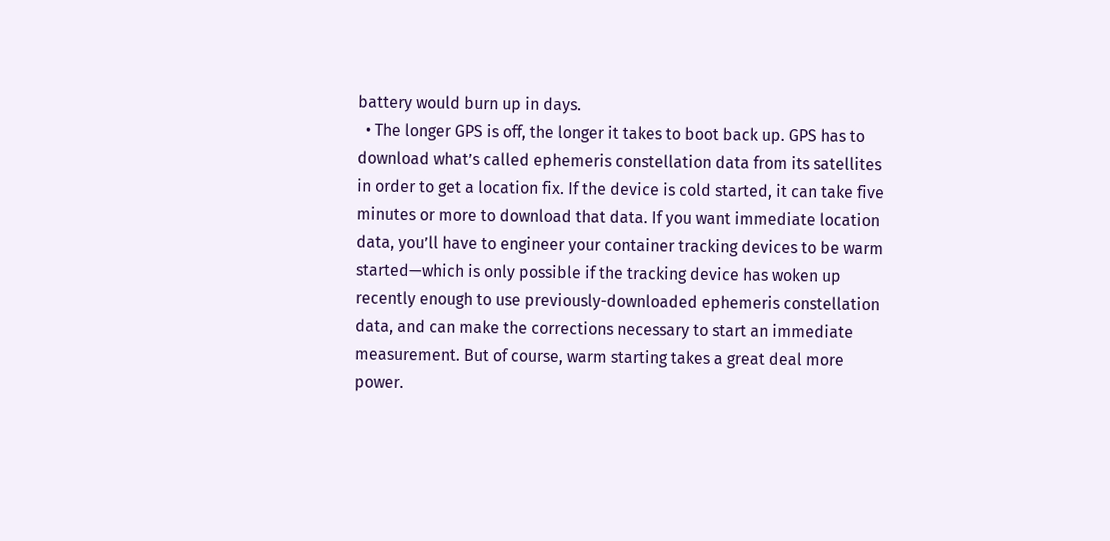battery would burn up in days.
  • The longer GPS is off, the longer it takes to boot back up. GPS has to download what’s called ephemeris constellation data from its satellites in order to get a location fix. If the device is cold started, it can take five minutes or more to download that data. If you want immediate location data, you’ll have to engineer your container tracking devices to be warm started—which is only possible if the tracking device has woken up recently enough to use previously-downloaded ephemeris constellation data, and can make the corrections necessary to start an immediate measurement. But of course, warm starting takes a great deal more power.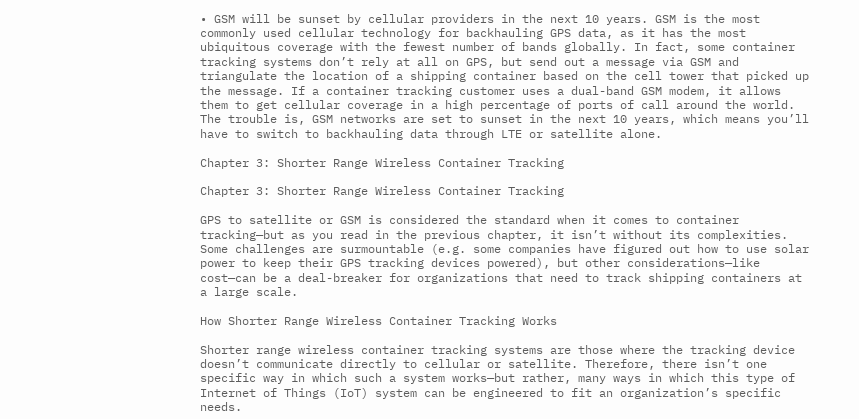• GSM will be sunset by cellular providers in the next 10 years. GSM is the most commonly used cellular technology for backhauling GPS data, as it has the most ubiquitous coverage with the fewest number of bands globally. In fact, some container tracking systems don’t rely at all on GPS, but send out a message via GSM and triangulate the location of a shipping container based on the cell tower that picked up the message. If a container tracking customer uses a dual-band GSM modem, it allows them to get cellular coverage in a high percentage of ports of call around the world. The trouble is, GSM networks are set to sunset in the next 10 years, which means you’ll have to switch to backhauling data through LTE or satellite alone.

Chapter 3: Shorter Range Wireless Container Tracking

Chapter 3: Shorter Range Wireless Container Tracking

GPS to satellite or GSM is considered the standard when it comes to container tracking—but as you read in the previous chapter, it isn’t without its complexities. Some challenges are surmountable (e.g. some companies have figured out how to use solar power to keep their GPS tracking devices powered), but other considerations—like cost—can be a deal-breaker for organizations that need to track shipping containers at a large scale.

How Shorter Range Wireless Container Tracking Works

Shorter range wireless container tracking systems are those where the tracking device doesn’t communicate directly to cellular or satellite. Therefore, there isn’t one specific way in which such a system works—but rather, many ways in which this type of Internet of Things (IoT) system can be engineered to fit an organization’s specific needs.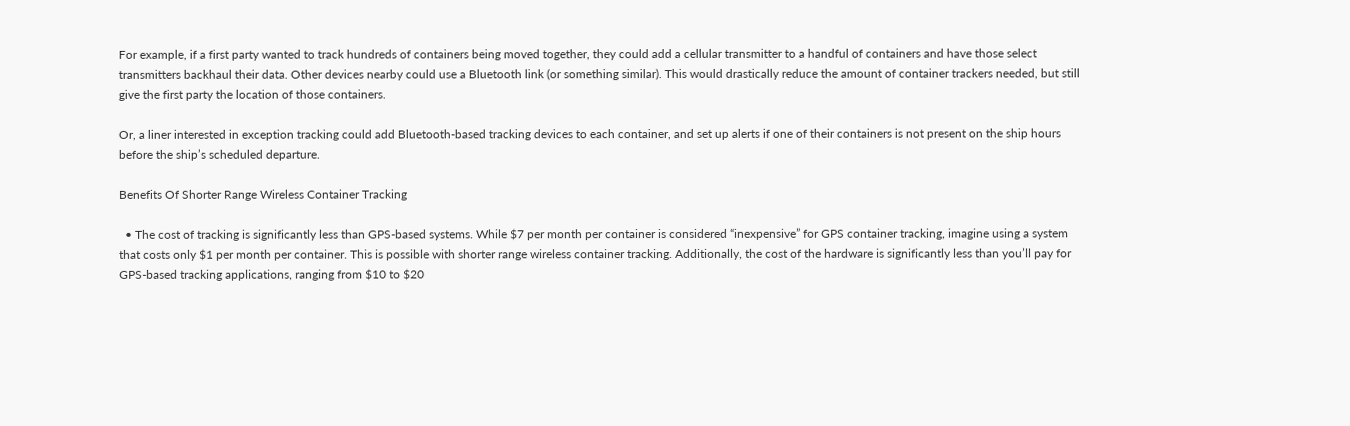For example, if a first party wanted to track hundreds of containers being moved together, they could add a cellular transmitter to a handful of containers and have those select transmitters backhaul their data. Other devices nearby could use a Bluetooth link (or something similar). This would drastically reduce the amount of container trackers needed, but still give the first party the location of those containers.

Or, a liner interested in exception tracking could add Bluetooth-based tracking devices to each container, and set up alerts if one of their containers is not present on the ship hours before the ship’s scheduled departure.

Benefits Of Shorter Range Wireless Container Tracking

  • The cost of tracking is significantly less than GPS-based systems. While $7 per month per container is considered “inexpensive” for GPS container tracking, imagine using a system that costs only $1 per month per container. This is possible with shorter range wireless container tracking. Additionally, the cost of the hardware is significantly less than you’ll pay for GPS-based tracking applications, ranging from $10 to $20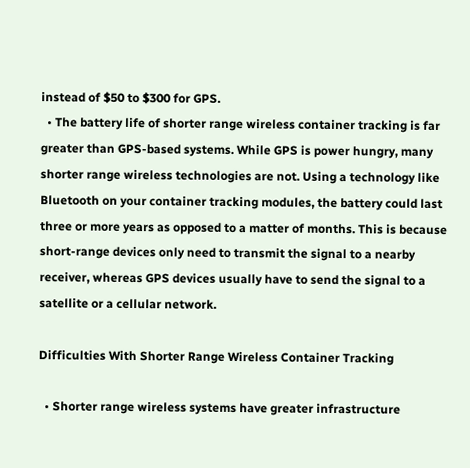instead of $50 to $300 for GPS.
  • The battery life of shorter range wireless container tracking is far greater than GPS-based systems. While GPS is power hungry, many shorter range wireless technologies are not. Using a technology like Bluetooth on your container tracking modules, the battery could last three or more years as opposed to a matter of months. This is because short-range devices only need to transmit the signal to a nearby receiver, whereas GPS devices usually have to send the signal to a satellite or a cellular network.

Difficulties With Shorter Range Wireless Container Tracking

  • Shorter range wireless systems have greater infrastructure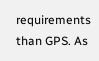requirements than GPS. As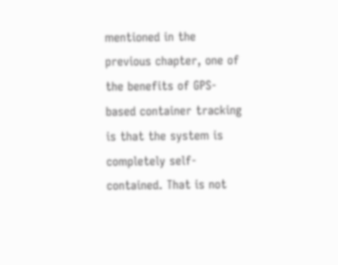mentioned in the previous chapter, one of the benefits of GPS-based container tracking is that the system is completely self-contained. That is not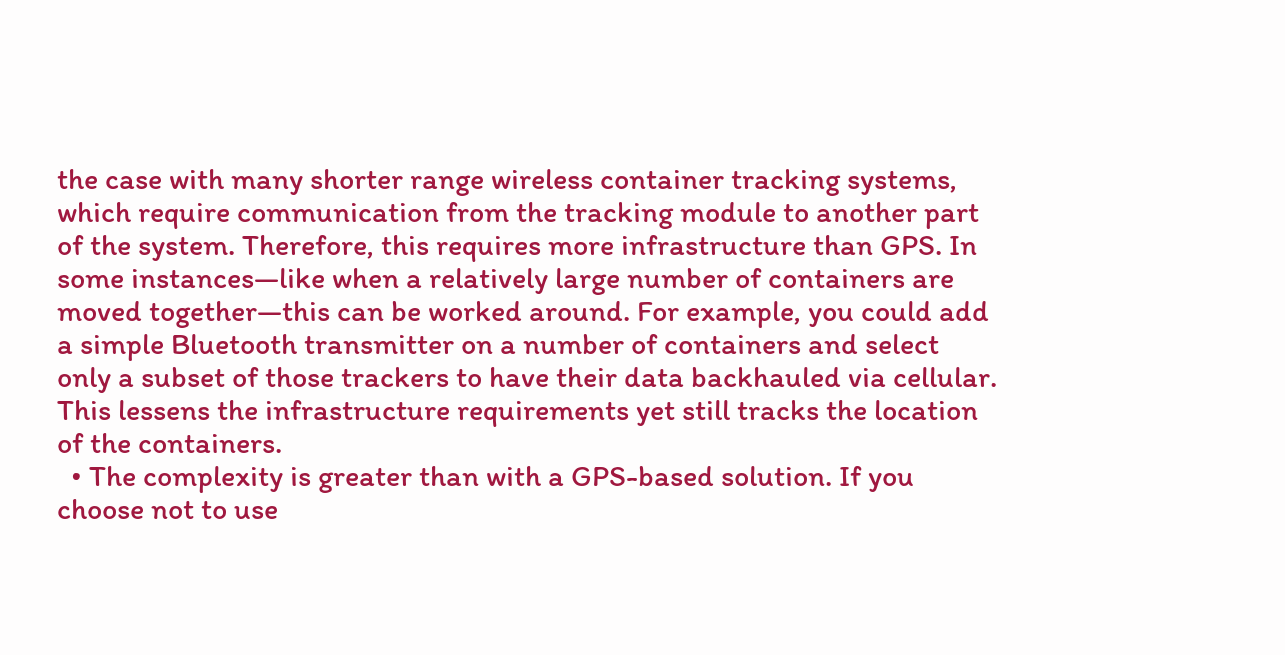the case with many shorter range wireless container tracking systems, which require communication from the tracking module to another part of the system. Therefore, this requires more infrastructure than GPS. In some instances—like when a relatively large number of containers are moved together—this can be worked around. For example, you could add a simple Bluetooth transmitter on a number of containers and select only a subset of those trackers to have their data backhauled via cellular. This lessens the infrastructure requirements yet still tracks the location of the containers.
  • The complexity is greater than with a GPS-based solution. If you choose not to use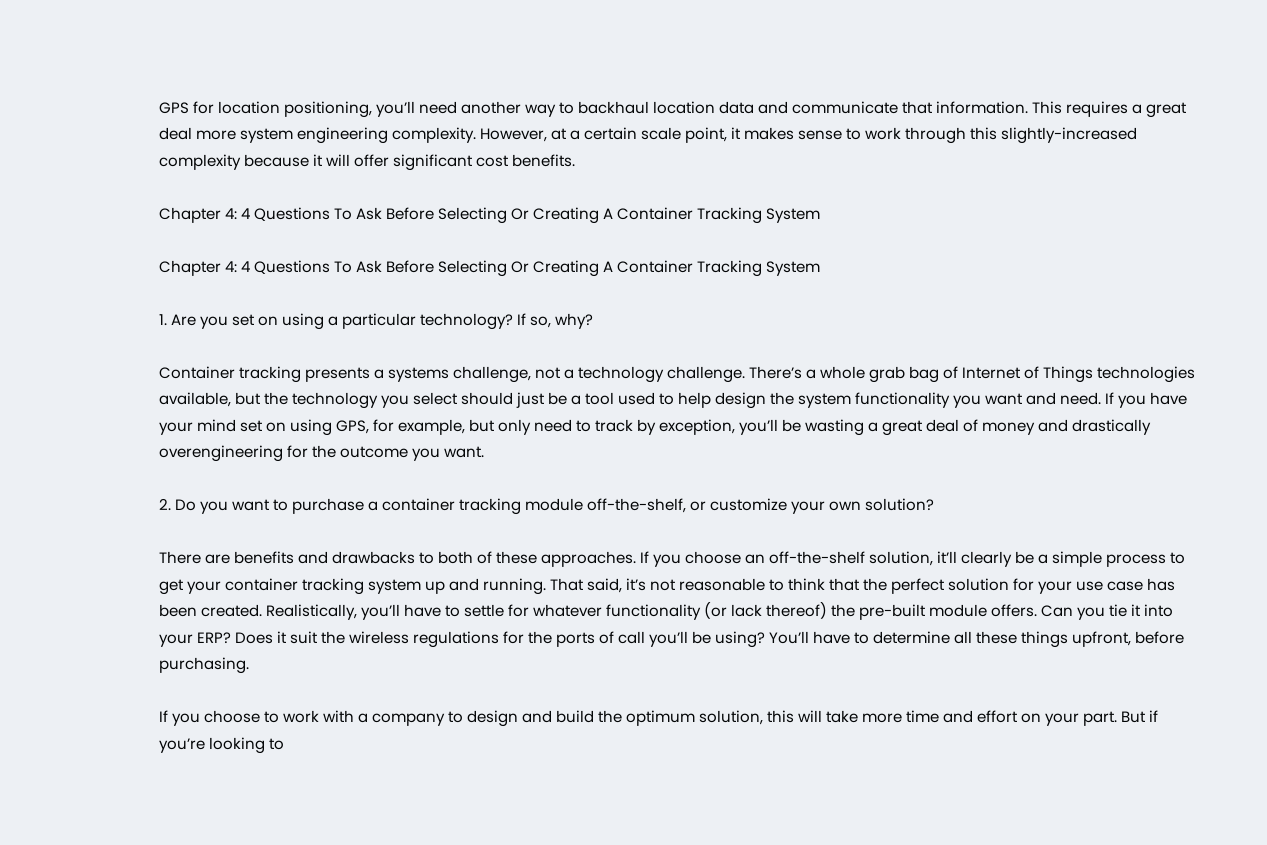GPS for location positioning, you’ll need another way to backhaul location data and communicate that information. This requires a great deal more system engineering complexity. However, at a certain scale point, it makes sense to work through this slightly-increased complexity because it will offer significant cost benefits.

Chapter 4: 4 Questions To Ask Before Selecting Or Creating A Container Tracking System

Chapter 4: 4 Questions To Ask Before Selecting Or Creating A Container Tracking System

1. Are you set on using a particular technology? If so, why?

Container tracking presents a systems challenge, not a technology challenge. There’s a whole grab bag of Internet of Things technologies available, but the technology you select should just be a tool used to help design the system functionality you want and need. If you have your mind set on using GPS, for example, but only need to track by exception, you’ll be wasting a great deal of money and drastically overengineering for the outcome you want.

2. Do you want to purchase a container tracking module off-the-shelf, or customize your own solution?

There are benefits and drawbacks to both of these approaches. If you choose an off-the-shelf solution, it’ll clearly be a simple process to get your container tracking system up and running. That said, it’s not reasonable to think that the perfect solution for your use case has been created. Realistically, you’ll have to settle for whatever functionality (or lack thereof) the pre-built module offers. Can you tie it into your ERP? Does it suit the wireless regulations for the ports of call you’ll be using? You’ll have to determine all these things upfront, before purchasing.

If you choose to work with a company to design and build the optimum solution, this will take more time and effort on your part. But if you’re looking to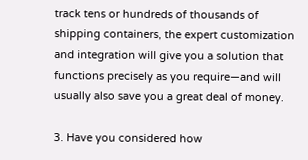track tens or hundreds of thousands of shipping containers, the expert customization and integration will give you a solution that functions precisely as you require—and will usually also save you a great deal of money.

3. Have you considered how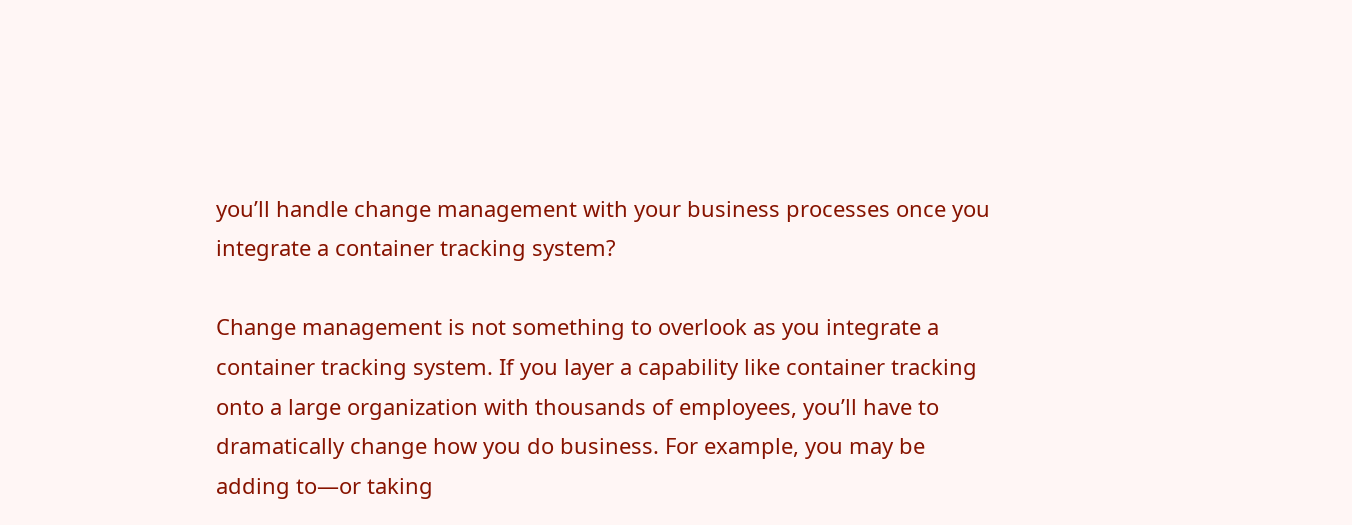you’ll handle change management with your business processes once you integrate a container tracking system?

Change management is not something to overlook as you integrate a container tracking system. If you layer a capability like container tracking onto a large organization with thousands of employees, you’ll have to dramatically change how you do business. For example, you may be adding to—or taking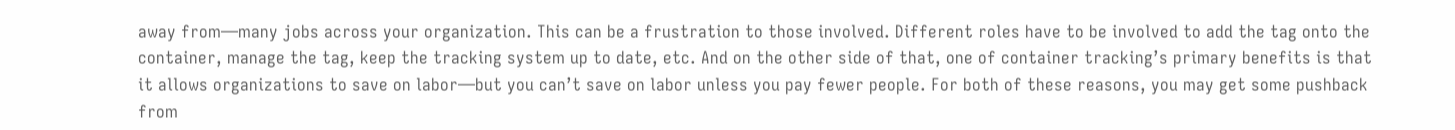away from—many jobs across your organization. This can be a frustration to those involved. Different roles have to be involved to add the tag onto the container, manage the tag, keep the tracking system up to date, etc. And on the other side of that, one of container tracking’s primary benefits is that it allows organizations to save on labor—but you can’t save on labor unless you pay fewer people. For both of these reasons, you may get some pushback from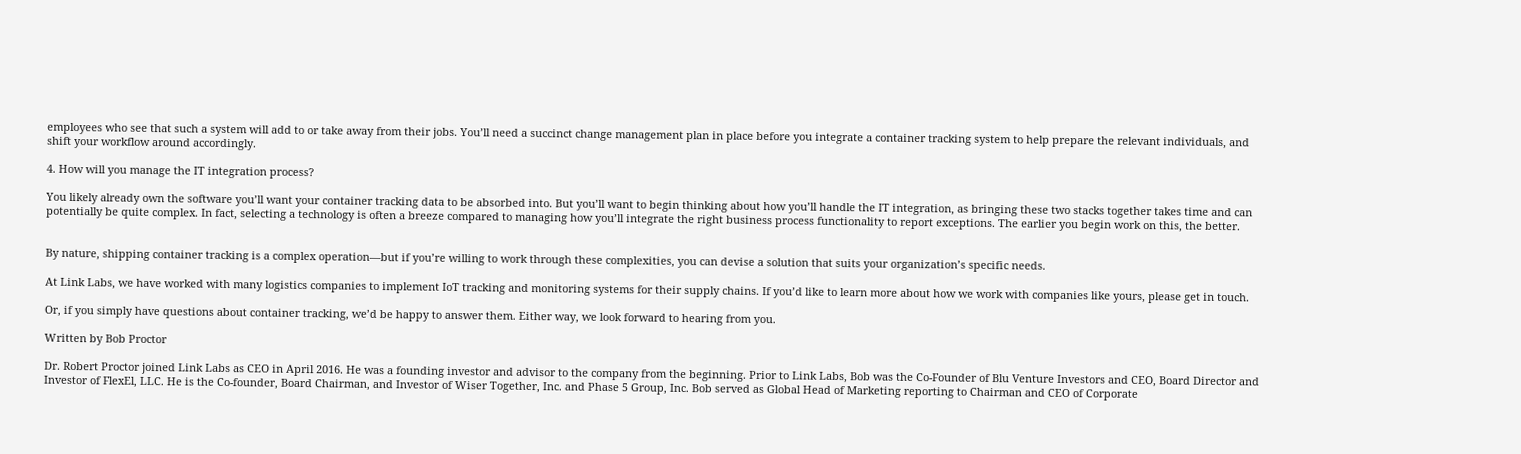employees who see that such a system will add to or take away from their jobs. You’ll need a succinct change management plan in place before you integrate a container tracking system to help prepare the relevant individuals, and shift your workflow around accordingly.

4. How will you manage the IT integration process?

You likely already own the software you’ll want your container tracking data to be absorbed into. But you’ll want to begin thinking about how you’ll handle the IT integration, as bringing these two stacks together takes time and can potentially be quite complex. In fact, selecting a technology is often a breeze compared to managing how you’ll integrate the right business process functionality to report exceptions. The earlier you begin work on this, the better.


By nature, shipping container tracking is a complex operation—but if you’re willing to work through these complexities, you can devise a solution that suits your organization’s specific needs.

At Link Labs, we have worked with many logistics companies to implement IoT tracking and monitoring systems for their supply chains. If you’d like to learn more about how we work with companies like yours, please get in touch.

Or, if you simply have questions about container tracking, we’d be happy to answer them. Either way, we look forward to hearing from you.

Written by Bob Proctor

Dr. Robert Proctor joined Link Labs as CEO in April 2016. He was a founding investor and advisor to the company from the beginning. Prior to Link Labs, Bob was the Co-Founder of Blu Venture Investors and CEO, Board Director and Investor of FlexEl, LLC. He is the Co-founder, Board Chairman, and Investor of Wiser Together, Inc. and Phase 5 Group, Inc. Bob served as Global Head of Marketing reporting to Chairman and CEO of Corporate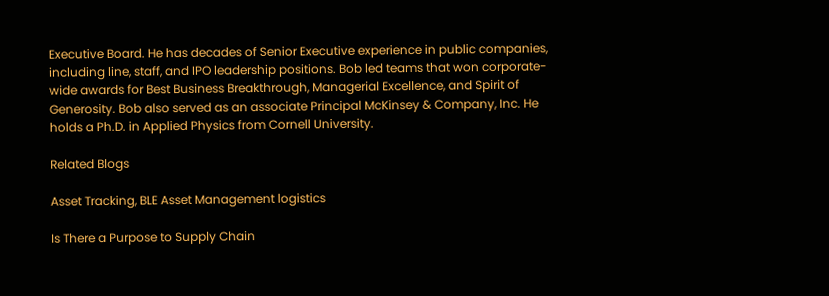Executive Board. He has decades of Senior Executive experience in public companies, including line, staff, and IPO leadership positions. Bob led teams that won corporate-wide awards for Best Business Breakthrough, Managerial Excellence, and Spirit of Generosity. Bob also served as an associate Principal McKinsey & Company, Inc. He holds a Ph.D. in Applied Physics from Cornell University.

Related Blogs

Asset Tracking, BLE Asset Management logistics

Is There a Purpose to Supply Chain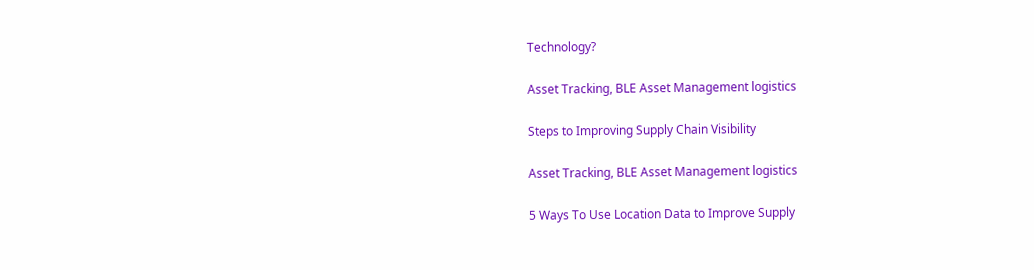Technology?

Asset Tracking, BLE Asset Management logistics

Steps to Improving Supply Chain Visibility

Asset Tracking, BLE Asset Management logistics

5 Ways To Use Location Data to Improve Supply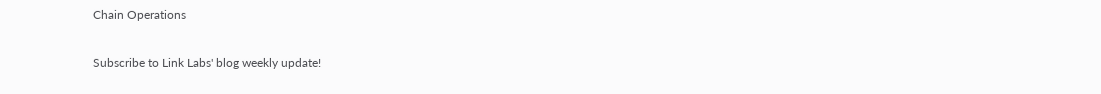Chain Operations

Subscribe to Link Labs' blog weekly update!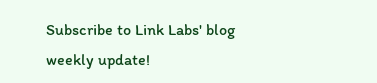Subscribe to Link Labs' blog weekly update!